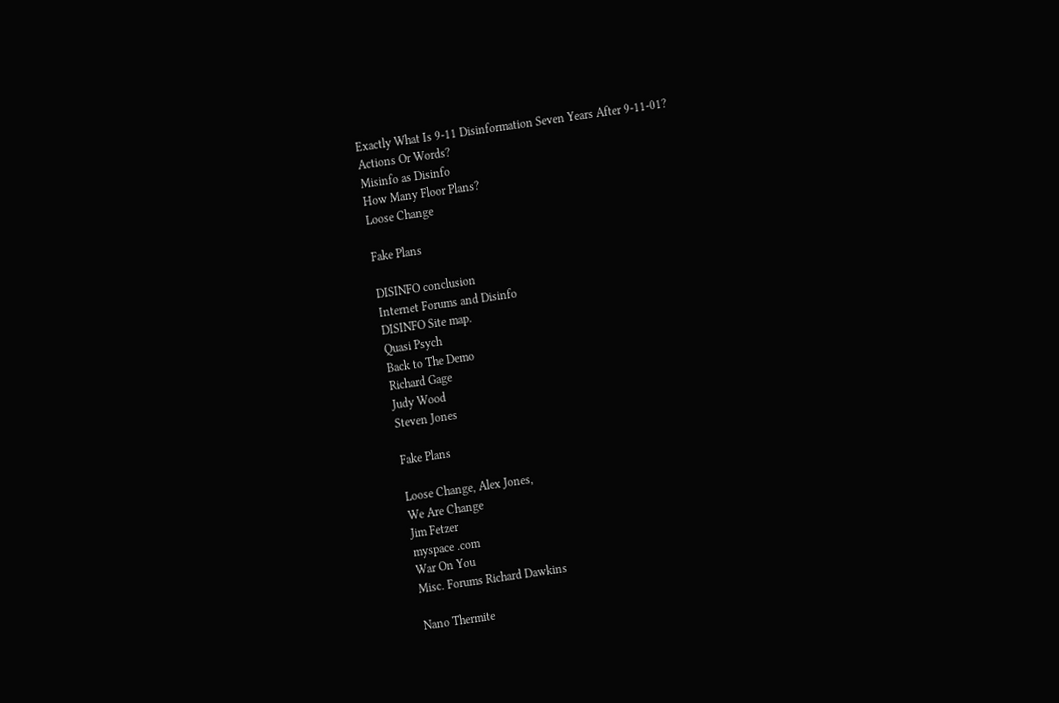Exactly What Is 9-11 Disinformation Seven Years After 9-11-01?
Actions Or Words?
Misinfo as Disinfo
How Many Floor Plans?
Loose Change

Fake Plans

DISINFO conclusion
Internet Forums and Disinfo
DISINFO Site map.
Quasi Psych
Back to The Demo
Richard Gage
Judy Wood
Steven Jones

Fake Plans

Loose Change, Alex Jones,
We Are Change
Jim Fetzer
myspace .com
War On You
Misc. Forums Richard Dawkins

Nano Thermite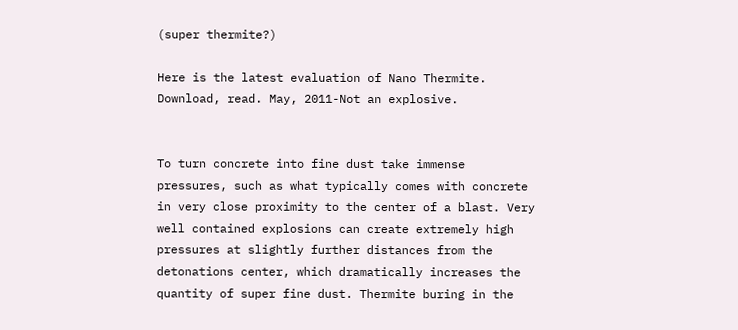(super thermite?)

Here is the latest evaluation of Nano Thermite. Download, read. May, 2011-Not an explosive.


To turn concrete into fine dust take immense pressures, such as what typically comes with concrete in very close proximity to the center of a blast. Very well contained explosions can create extremely high pressures at slightly further distances from the detonations center, which dramatically increases the quantity of super fine dust. Thermite buring in the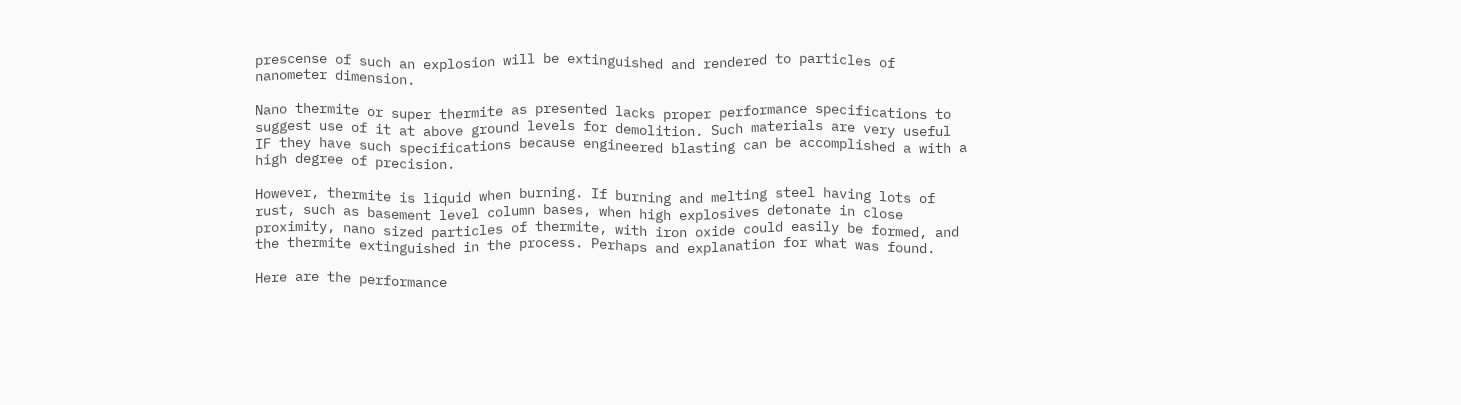prescense of such an explosion will be extinguished and rendered to particles of nanometer dimension.

Nano thermite or super thermite as presented lacks proper performance specifications to suggest use of it at above ground levels for demolition. Such materials are very useful IF they have such specifications because engineered blasting can be accomplished a with a high degree of precision.

However, thermite is liquid when burning. If burning and melting steel having lots of rust, such as basement level column bases, when high explosives detonate in close proximity, nano sized particles of thermite, with iron oxide could easily be formed, and the thermite extinguished in the process. Perhaps and explanation for what was found.

Here are the performance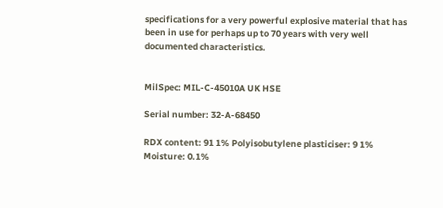specifications for a very powerful explosive material that has been in use for perhaps up to 70 years with very well documented characteristics.


MilSpec: MIL-C-45010A UK HSE

Serial number: 32-A-68450

RDX content: 91 1% Polyisobutylene plasticiser: 9 1% Moisture: 0.1%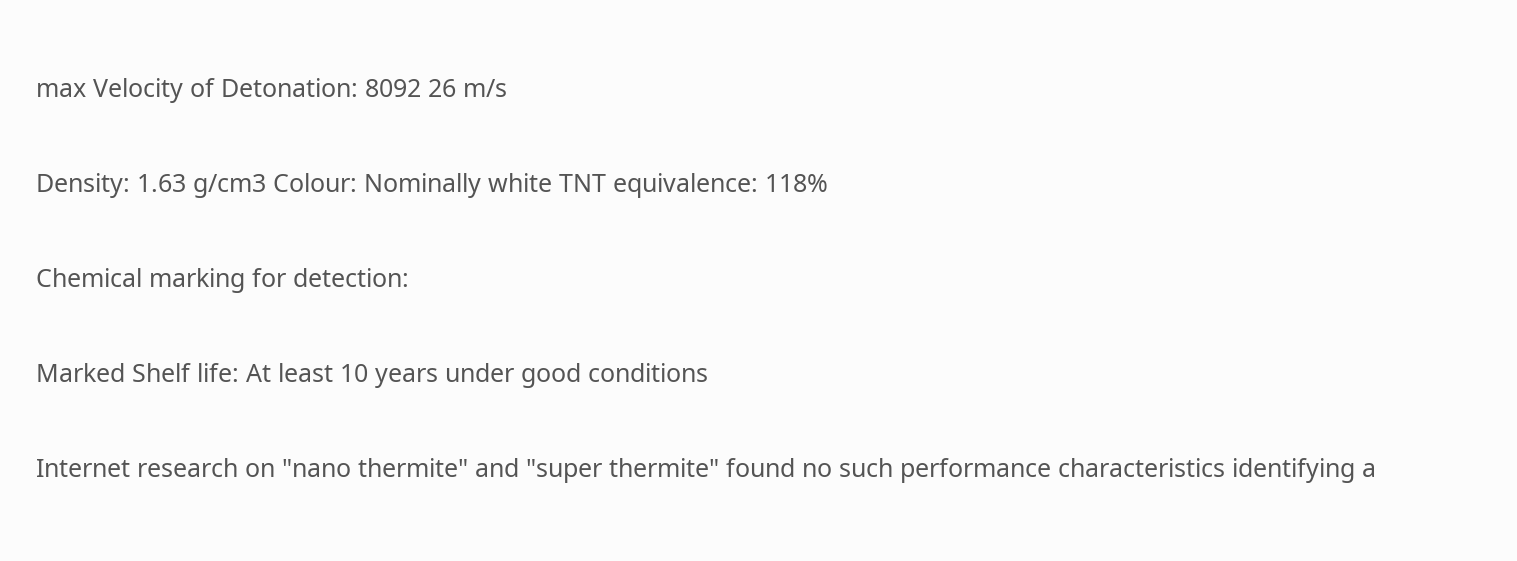max Velocity of Detonation: 8092 26 m/s

Density: 1.63 g/cm3 Colour: Nominally white TNT equivalence: 118%

Chemical marking for detection:

Marked Shelf life: At least 10 years under good conditions

Internet research on "nano thermite" and "super thermite" found no such performance characteristics identifying a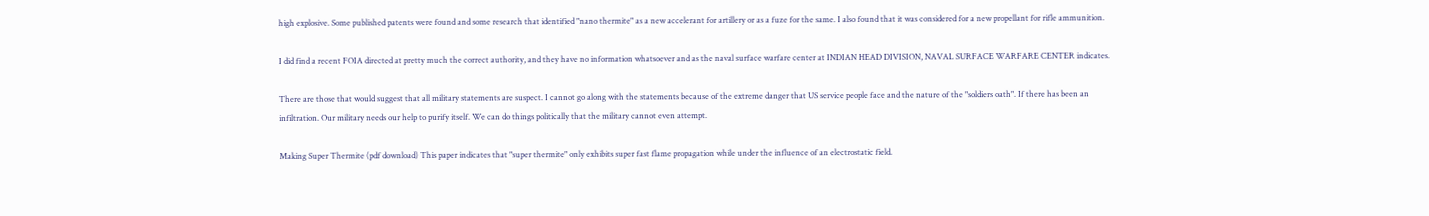high explosive. Some published patents were found and some research that identified "nano thermite" as a new accelerant for artillery or as a fuze for the same. I also found that it was considered for a new propellant for rifle ammunition.

I did find a recent FOIA directed at pretty much the correct authority, and they have no information whatsoever and as the naval surface warfare center at INDIAN HEAD DIVISION, NAVAL SURFACE WARFARE CENTER indicates.

There are those that would suggest that all military statements are suspect. I cannot go along with the statements because of the extreme danger that US service people face and the nature of the "soldiers oath". If there has been an infiltration. Our military needs our help to purify itself. We can do things politically that the military cannot even attempt.

Making Super Thermite (pdf download) This paper indicates that "super thermite" only exhibits super fast flame propagation while under the influence of an electrostatic field.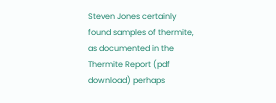Steven Jones certainly found samples of thermite, as documented in the Thermite Report (pdf download) perhaps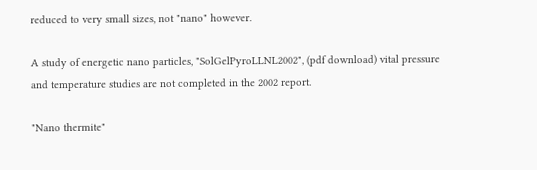reduced to very small sizes, not "nano" however.

A study of energetic nano particles, "SolGelPyroLLNL2002", (pdf download) vital pressure and temperature studies are not completed in the 2002 report.

"Nano thermite"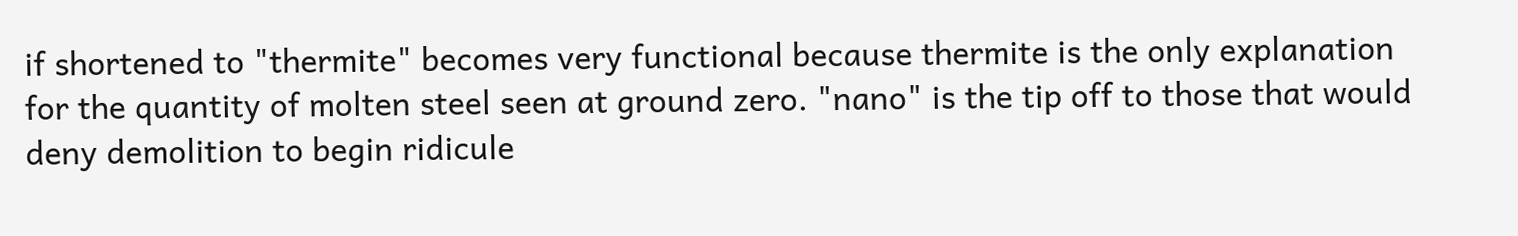if shortened to "thermite" becomes very functional because thermite is the only explanation for the quantity of molten steel seen at ground zero. "nano" is the tip off to those that would deny demolition to begin ridicule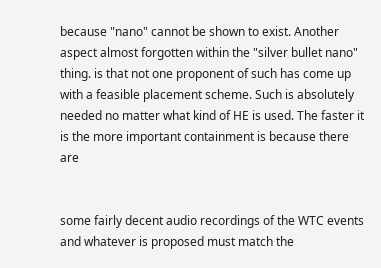because "nano" cannot be shown to exist. Another aspect almost forgotten within the "silver bullet nano" thing. is that not one proponent of such has come up with a feasible placement scheme. Such is absolutely needed no matter what kind of HE is used. The faster it is the more important containment is because there are


some fairly decent audio recordings of the WTC events and whatever is proposed must match the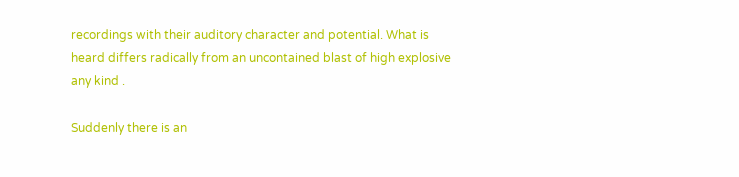recordings with their auditory character and potential. What is heard differs radically from an uncontained blast of high explosive any kind .

Suddenly there is an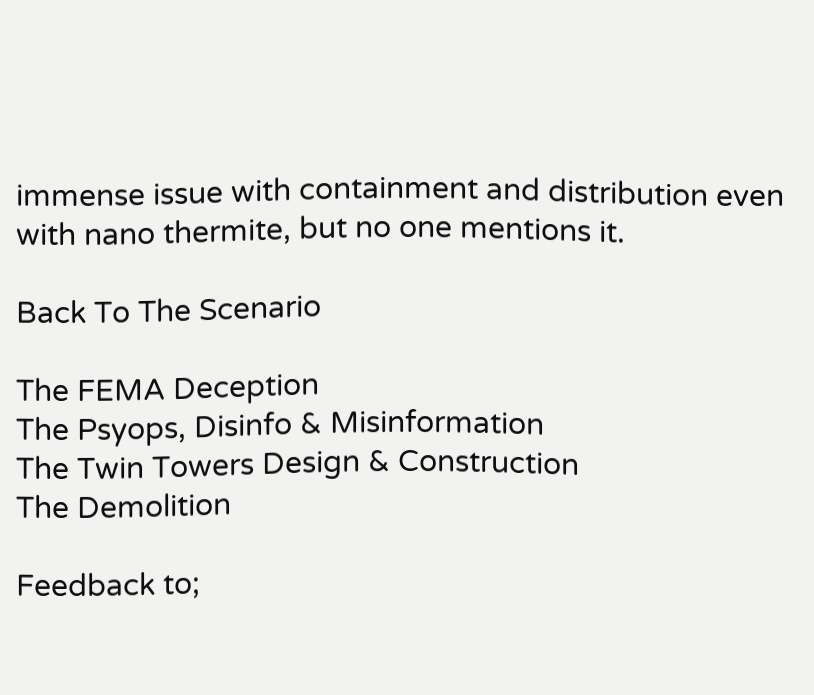immense issue with containment and distribution even with nano thermite, but no one mentions it.

Back To The Scenario

The FEMA Deception
The Psyops, Disinfo & Misinformation
The Twin Towers Design & Construction
The Demolition

Feedback to;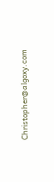Christopher@algoxy.com